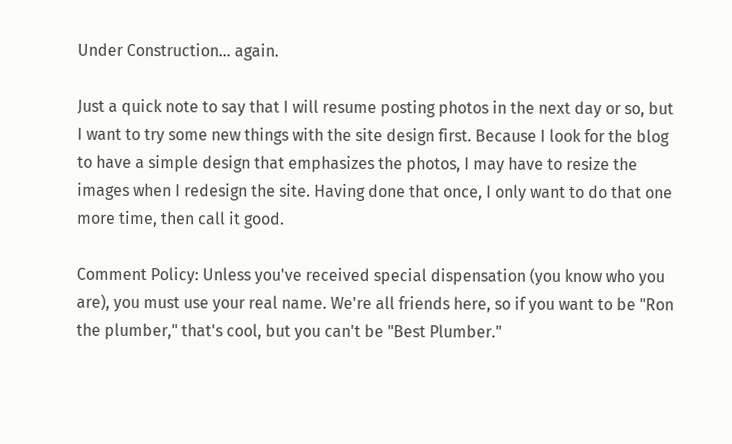Under Construction… again.

Just a quick note to say that I will resume posting photos in the next day or so, but I want to try some new things with the site design first. Because I look for the blog to have a simple design that emphasizes the photos, I may have to resize the images when I redesign the site. Having done that once, I only want to do that one more time, then call it good.

Comment Policy: Unless you've received special dispensation (you know who you are), you must use your real name. We're all friends here, so if you want to be "Ron the plumber," that's cool, but you can't be "Best Plumber."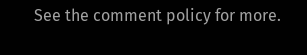See the comment policy for more.